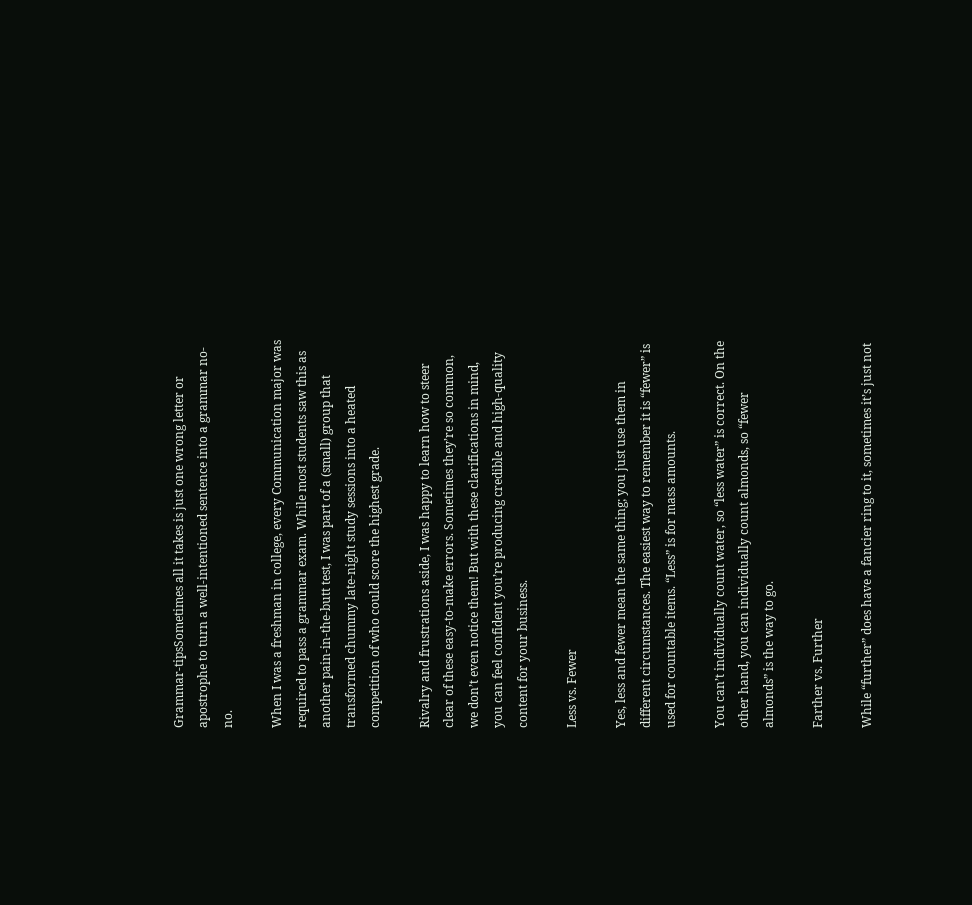Grammar-tipsSometimes all it takes is just one wrong letter or apostrophe to turn a well-intentioned sentence into a grammar no-no.

When I was a freshman in college, every Communication major was required to pass a grammar exam. While most students saw this as another pain-in-the-butt test, I was part of a (small) group that transformed chummy late-night study sessions into a heated competition of who could score the highest grade.

Rivalry and frustrations aside, I was happy to learn how to steer clear of these easy-to-make errors. Sometimes they’re so common, we don’t even notice them! But with these clarifications in mind, you can feel confident you’re producing credible and high-quality content for your business.

Less vs. Fewer

Yes, less and fewer mean the same thing; you just use them in different circumstances. The easiest way to remember it is “fewer” is used for countable items. “Less” is for mass amounts.

You can’t individually count water, so “less water” is correct. On the other hand, you can individually count almonds, so “fewer almonds” is the way to go.

Farther vs. Further

While “further” does have a fancier ring to it, sometimes it’s just not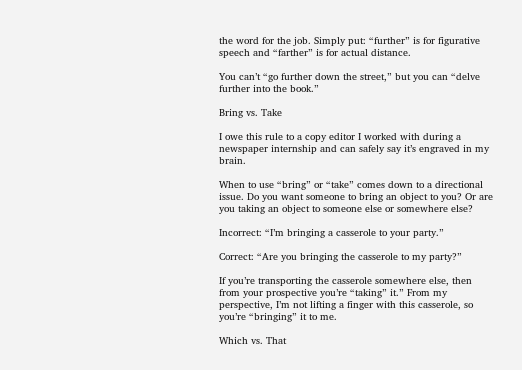the word for the job. Simply put: “further” is for figurative speech and “farther” is for actual distance.

You can’t “go further down the street,” but you can “delve further into the book.”

Bring vs. Take

I owe this rule to a copy editor I worked with during a newspaper internship and can safely say it’s engraved in my brain.

When to use “bring” or “take” comes down to a directional issue. Do you want someone to bring an object to you? Or are you taking an object to someone else or somewhere else?

Incorrect: “I’m bringing a casserole to your party.”

Correct: “Are you bringing the casserole to my party?”

If you’re transporting the casserole somewhere else, then from your prospective you’re “taking” it.” From my perspective, I’m not lifting a finger with this casserole, so you’re “bringing” it to me.

Which vs. That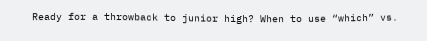Ready for a throwback to junior high? When to use “which” vs.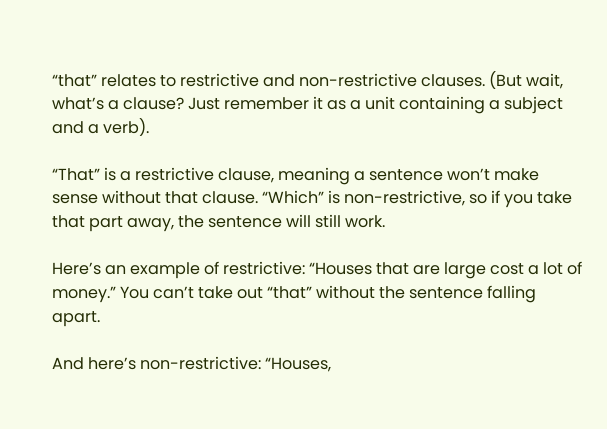“that” relates to restrictive and non-restrictive clauses. (But wait, what’s a clause? Just remember it as a unit containing a subject and a verb).

“That” is a restrictive clause, meaning a sentence won’t make sense without that clause. “Which” is non-restrictive, so if you take that part away, the sentence will still work.

Here’s an example of restrictive: “Houses that are large cost a lot of money.” You can’t take out “that” without the sentence falling apart.

And here’s non-restrictive: “Houses,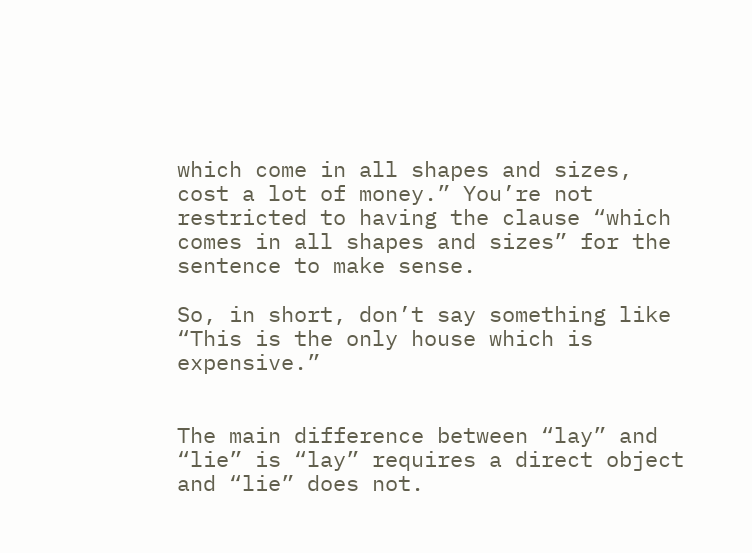which come in all shapes and sizes, cost a lot of money.” You’re not restricted to having the clause “which comes in all shapes and sizes” for the sentence to make sense.

So, in short, don’t say something like “This is the only house which is expensive.”


The main difference between “lay” and “lie” is “lay” requires a direct object and “lie” does not.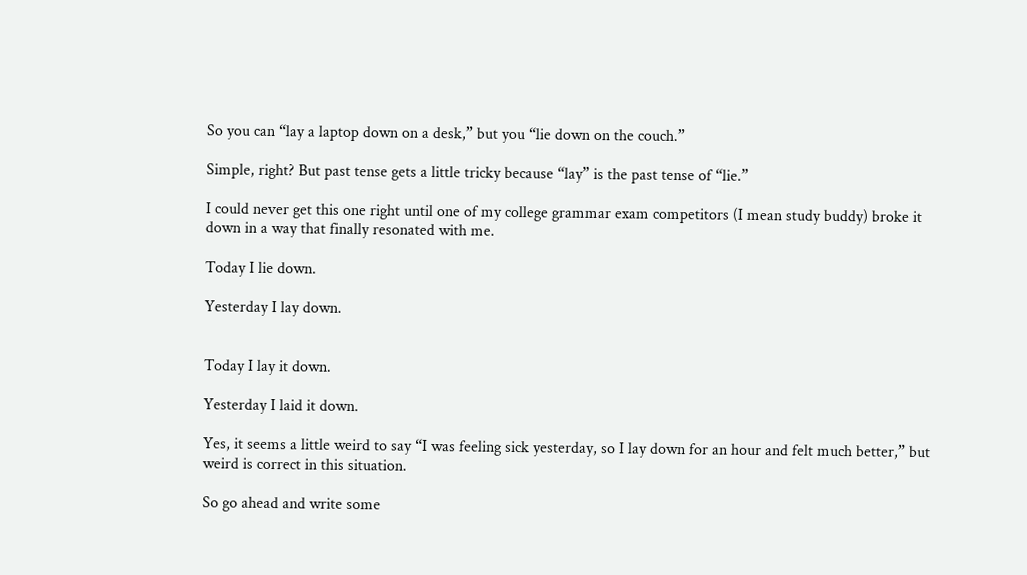So you can “lay a laptop down on a desk,” but you “lie down on the couch.”

Simple, right? But past tense gets a little tricky because “lay” is the past tense of “lie.”

I could never get this one right until one of my college grammar exam competitors (I mean study buddy) broke it down in a way that finally resonated with me.

Today I lie down.

Yesterday I lay down.


Today I lay it down.

Yesterday I laid it down.

Yes, it seems a little weird to say “I was feeling sick yesterday, so I lay down for an hour and felt much better,” but weird is correct in this situation.

So go ahead and write some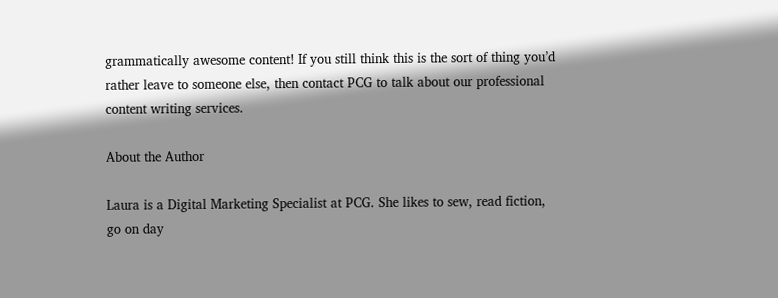grammatically awesome content! If you still think this is the sort of thing you’d rather leave to someone else, then contact PCG to talk about our professional content writing services.

About the Author

Laura is a Digital Marketing Specialist at PCG. She likes to sew, read fiction, go on day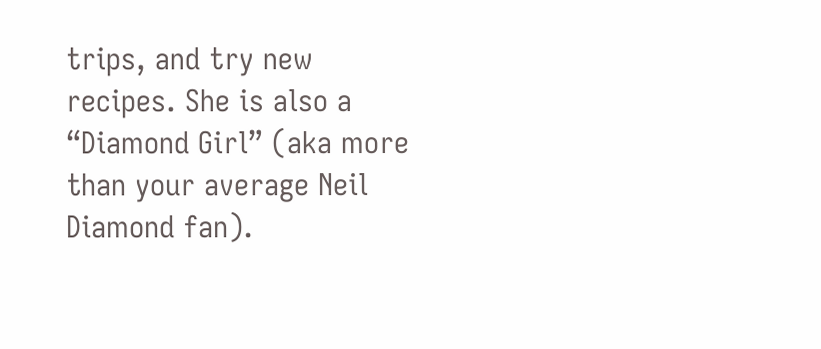trips, and try new recipes. She is also a “Diamond Girl” (aka more than your average Neil Diamond fan).